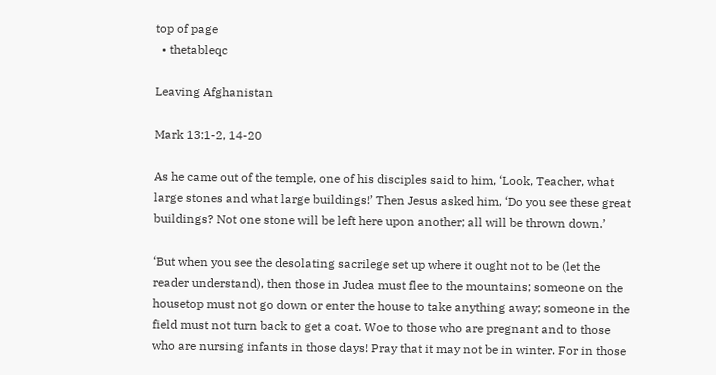top of page
  • thetableqc

Leaving Afghanistan

Mark 13:1-2, 14-20

As he came out of the temple, one of his disciples said to him, ‘Look, Teacher, what large stones and what large buildings!’ Then Jesus asked him, ‘Do you see these great buildings? Not one stone will be left here upon another; all will be thrown down.’

‘But when you see the desolating sacrilege set up where it ought not to be (let the reader understand), then those in Judea must flee to the mountains; someone on the housetop must not go down or enter the house to take anything away; someone in the field must not turn back to get a coat. Woe to those who are pregnant and to those who are nursing infants in those days! Pray that it may not be in winter. For in those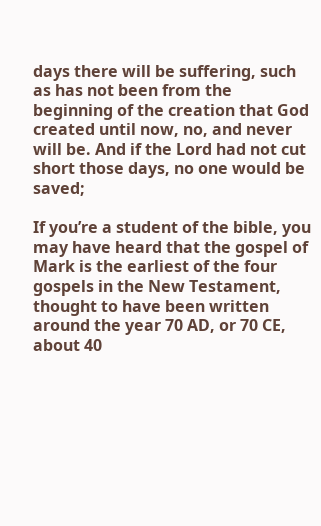days there will be suffering, such as has not been from the beginning of the creation that God created until now, no, and never will be. And if the Lord had not cut short those days, no one would be saved;

If you’re a student of the bible, you may have heard that the gospel of Mark is the earliest of the four gospels in the New Testament, thought to have been written around the year 70 AD, or 70 CE, about 40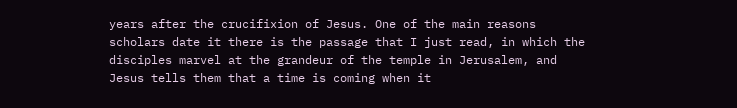years after the crucifixion of Jesus. One of the main reasons scholars date it there is the passage that I just read, in which the disciples marvel at the grandeur of the temple in Jerusalem, and Jesus tells them that a time is coming when it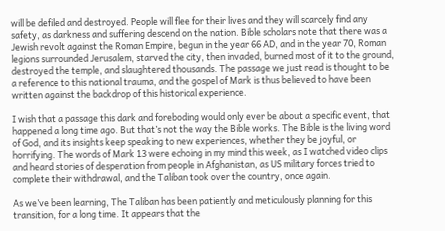will be defiled and destroyed. People will flee for their lives and they will scarcely find any safety, as darkness and suffering descend on the nation. Bible scholars note that there was a Jewish revolt against the Roman Empire, begun in the year 66 AD, and in the year 70, Roman legions surrounded Jerusalem, starved the city, then invaded, burned most of it to the ground, destroyed the temple, and slaughtered thousands. The passage we just read is thought to be a reference to this national trauma, and the gospel of Mark is thus believed to have been written against the backdrop of this historical experience.

I wish that a passage this dark and foreboding would only ever be about a specific event, that happened a long time ago. But that’s not the way the Bible works. The Bible is the living word of God, and its insights keep speaking to new experiences, whether they be joyful, or horrifying. The words of Mark 13 were echoing in my mind this week, as I watched video clips and heard stories of desperation from people in Afghanistan, as US military forces tried to complete their withdrawal, and the Taliban took over the country, once again.

As we’ve been learning, The Taliban has been patiently and meticulously planning for this transition, for a long time. It appears that the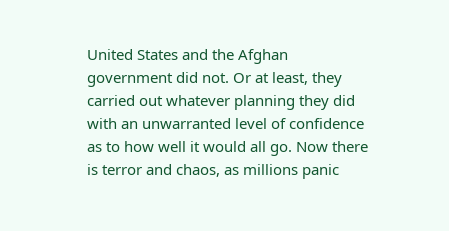United States and the Afghan government did not. Or at least, they carried out whatever planning they did with an unwarranted level of confidence as to how well it would all go. Now there is terror and chaos, as millions panic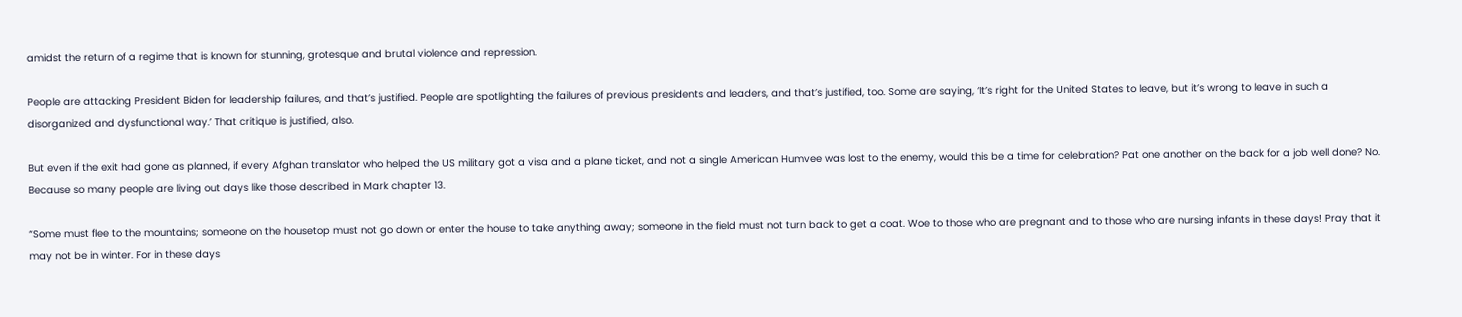amidst the return of a regime that is known for stunning, grotesque and brutal violence and repression.

People are attacking President Biden for leadership failures, and that’s justified. People are spotlighting the failures of previous presidents and leaders, and that’s justified, too. Some are saying, ‘It’s right for the United States to leave, but it’s wrong to leave in such a disorganized and dysfunctional way.’ That critique is justified, also.

But even if the exit had gone as planned, if every Afghan translator who helped the US military got a visa and a plane ticket, and not a single American Humvee was lost to the enemy, would this be a time for celebration? Pat one another on the back for a job well done? No. Because so many people are living out days like those described in Mark chapter 13.

“Some must flee to the mountains; someone on the housetop must not go down or enter the house to take anything away; someone in the field must not turn back to get a coat. Woe to those who are pregnant and to those who are nursing infants in these days! Pray that it may not be in winter. For in these days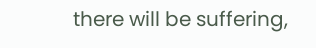there will be suffering,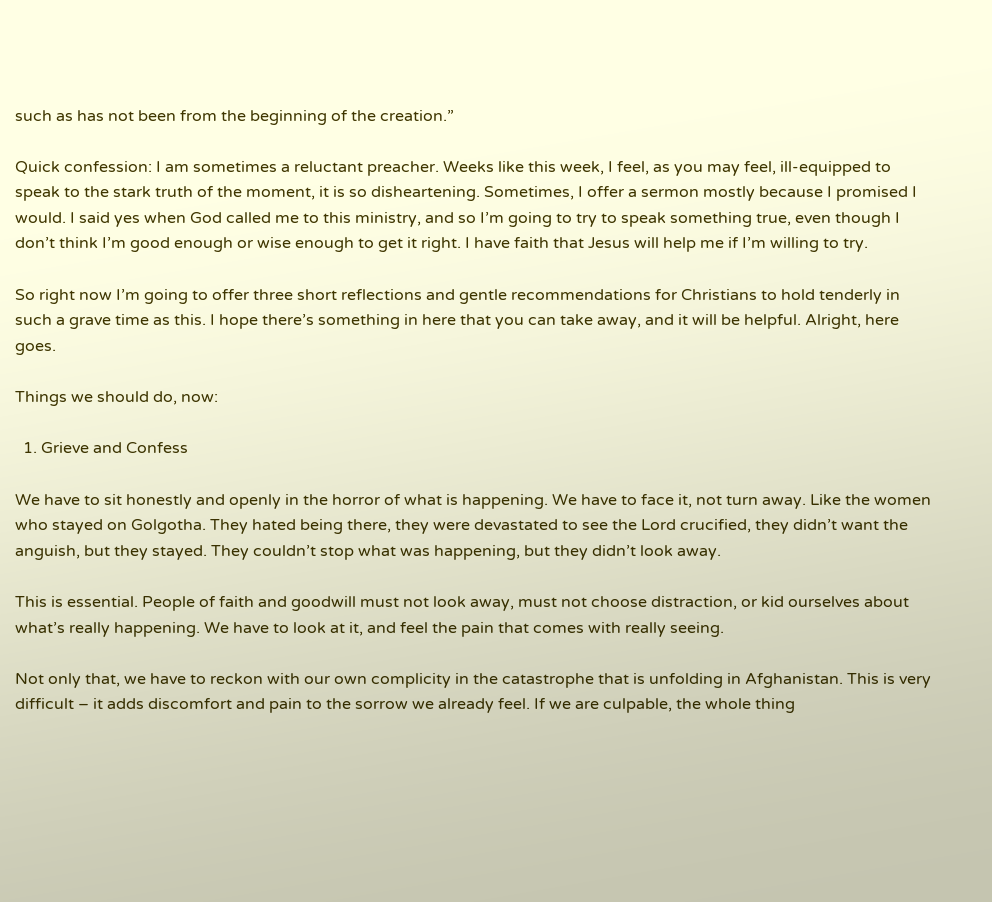such as has not been from the beginning of the creation.”

Quick confession: I am sometimes a reluctant preacher. Weeks like this week, I feel, as you may feel, ill-equipped to speak to the stark truth of the moment, it is so disheartening. Sometimes, I offer a sermon mostly because I promised I would. I said yes when God called me to this ministry, and so I’m going to try to speak something true, even though I don’t think I’m good enough or wise enough to get it right. I have faith that Jesus will help me if I’m willing to try.

So right now I’m going to offer three short reflections and gentle recommendations for Christians to hold tenderly in such a grave time as this. I hope there’s something in here that you can take away, and it will be helpful. Alright, here goes.

Things we should do, now:

  1. Grieve and Confess

We have to sit honestly and openly in the horror of what is happening. We have to face it, not turn away. Like the women who stayed on Golgotha. They hated being there, they were devastated to see the Lord crucified, they didn’t want the anguish, but they stayed. They couldn’t stop what was happening, but they didn’t look away.

This is essential. People of faith and goodwill must not look away, must not choose distraction, or kid ourselves about what’s really happening. We have to look at it, and feel the pain that comes with really seeing.

Not only that, we have to reckon with our own complicity in the catastrophe that is unfolding in Afghanistan. This is very difficult – it adds discomfort and pain to the sorrow we already feel. If we are culpable, the whole thing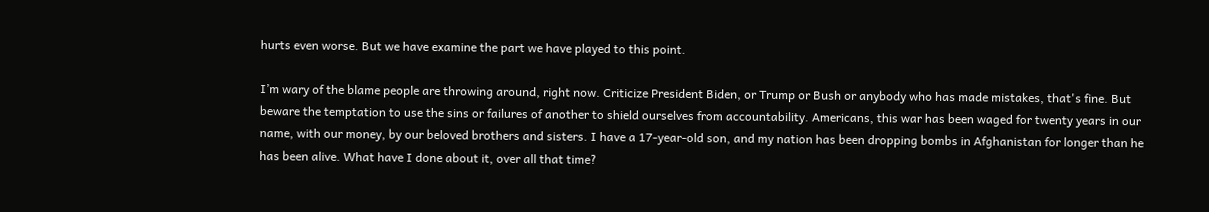hurts even worse. But we have examine the part we have played to this point.

I’m wary of the blame people are throwing around, right now. Criticize President Biden, or Trump or Bush or anybody who has made mistakes, that's fine. But beware the temptation to use the sins or failures of another to shield ourselves from accountability. Americans, this war has been waged for twenty years in our name, with our money, by our beloved brothers and sisters. I have a 17-year-old son, and my nation has been dropping bombs in Afghanistan for longer than he has been alive. What have I done about it, over all that time?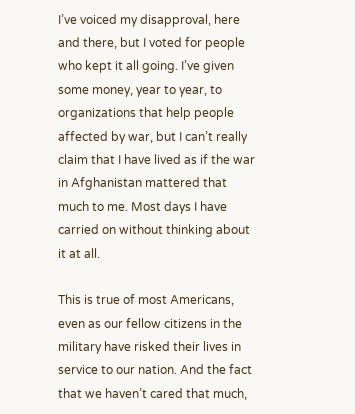I’ve voiced my disapproval, here and there, but I voted for people who kept it all going. I’ve given some money, year to year, to organizations that help people affected by war, but I can’t really claim that I have lived as if the war in Afghanistan mattered that much to me. Most days I have carried on without thinking about it at all.

This is true of most Americans, even as our fellow citizens in the military have risked their lives in service to our nation. And the fact that we haven’t cared that much,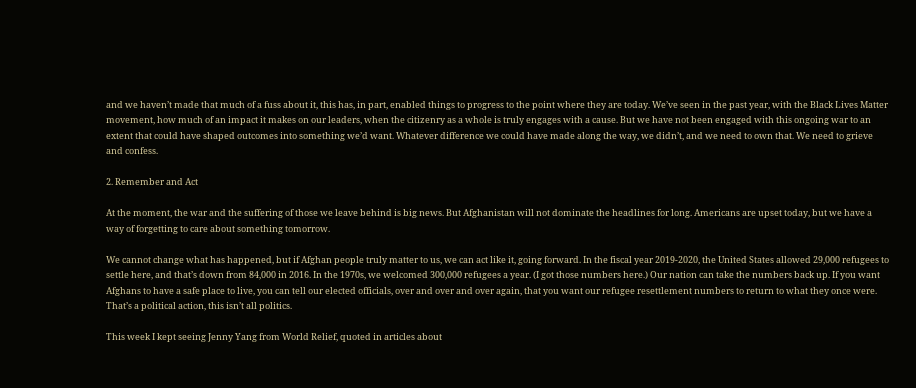and we haven’t made that much of a fuss about it, this has, in part, enabled things to progress to the point where they are today. We’ve seen in the past year, with the Black Lives Matter movement, how much of an impact it makes on our leaders, when the citizenry as a whole is truly engages with a cause. But we have not been engaged with this ongoing war to an extent that could have shaped outcomes into something we’d want. Whatever difference we could have made along the way, we didn’t, and we need to own that. We need to grieve and confess.

2. Remember and Act

At the moment, the war and the suffering of those we leave behind is big news. But Afghanistan will not dominate the headlines for long. Americans are upset today, but we have a way of forgetting to care about something tomorrow.

We cannot change what has happened, but if Afghan people truly matter to us, we can act like it, going forward. In the fiscal year 2019-2020, the United States allowed 29,000 refugees to settle here, and that’s down from 84,000 in 2016. In the 1970s, we welcomed 300,000 refugees a year. (I got those numbers here.) Our nation can take the numbers back up. If you want Afghans to have a safe place to live, you can tell our elected officials, over and over and over again, that you want our refugee resettlement numbers to return to what they once were. That’s a political action, this isn’t all politics.

This week I kept seeing Jenny Yang from World Relief, quoted in articles about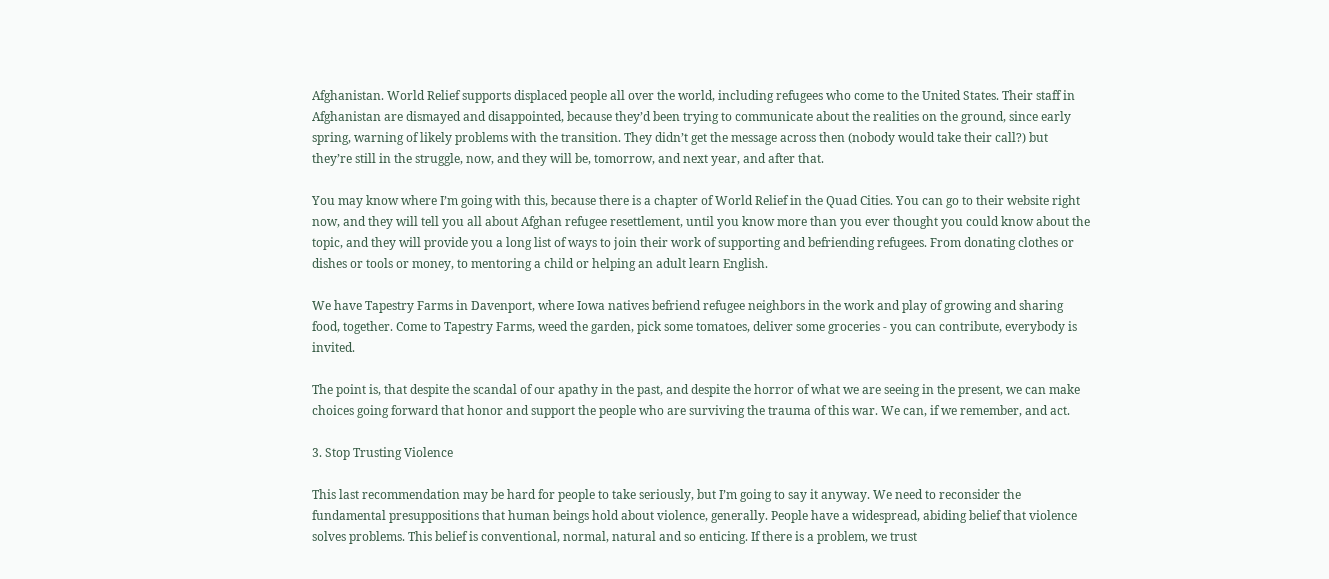Afghanistan. World Relief supports displaced people all over the world, including refugees who come to the United States. Their staff in Afghanistan are dismayed and disappointed, because they’d been trying to communicate about the realities on the ground, since early spring, warning of likely problems with the transition. They didn’t get the message across then (nobody would take their call?) but they’re still in the struggle, now, and they will be, tomorrow, and next year, and after that.

You may know where I’m going with this, because there is a chapter of World Relief in the Quad Cities. You can go to their website right now, and they will tell you all about Afghan refugee resettlement, until you know more than you ever thought you could know about the topic, and they will provide you a long list of ways to join their work of supporting and befriending refugees. From donating clothes or dishes or tools or money, to mentoring a child or helping an adult learn English.

We have Tapestry Farms in Davenport, where Iowa natives befriend refugee neighbors in the work and play of growing and sharing food, together. Come to Tapestry Farms, weed the garden, pick some tomatoes, deliver some groceries - you can contribute, everybody is invited.

The point is, that despite the scandal of our apathy in the past, and despite the horror of what we are seeing in the present, we can make choices going forward that honor and support the people who are surviving the trauma of this war. We can, if we remember, and act.

3. Stop Trusting Violence

This last recommendation may be hard for people to take seriously, but I’m going to say it anyway. We need to reconsider the fundamental presuppositions that human beings hold about violence, generally. People have a widespread, abiding belief that violence solves problems. This belief is conventional, normal, natural and so enticing. If there is a problem, we trust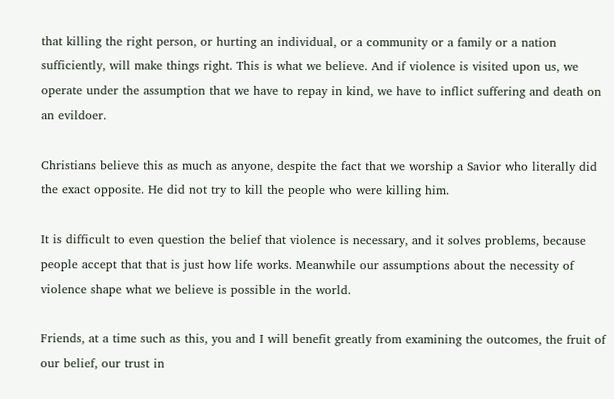that killing the right person, or hurting an individual, or a community or a family or a nation sufficiently, will make things right. This is what we believe. And if violence is visited upon us, we operate under the assumption that we have to repay in kind, we have to inflict suffering and death on an evildoer.

Christians believe this as much as anyone, despite the fact that we worship a Savior who literally did the exact opposite. He did not try to kill the people who were killing him.

It is difficult to even question the belief that violence is necessary, and it solves problems, because people accept that that is just how life works. Meanwhile our assumptions about the necessity of violence shape what we believe is possible in the world.

Friends, at a time such as this, you and I will benefit greatly from examining the outcomes, the fruit of our belief, our trust in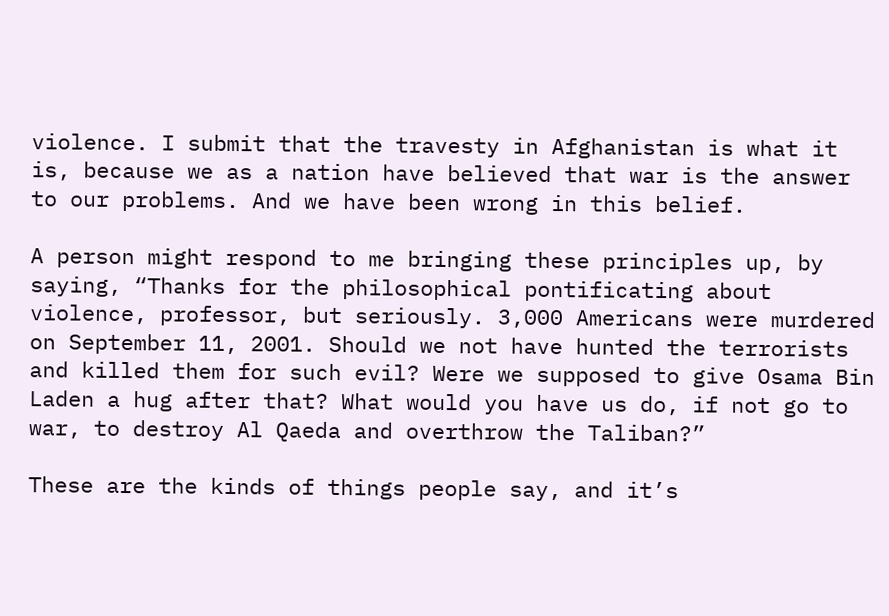violence. I submit that the travesty in Afghanistan is what it is, because we as a nation have believed that war is the answer to our problems. And we have been wrong in this belief.

A person might respond to me bringing these principles up, by saying, “Thanks for the philosophical pontificating about violence, professor, but seriously. 3,000 Americans were murdered on September 11, 2001. Should we not have hunted the terrorists and killed them for such evil? Were we supposed to give Osama Bin Laden a hug after that? What would you have us do, if not go to war, to destroy Al Qaeda and overthrow the Taliban?”

These are the kinds of things people say, and it’s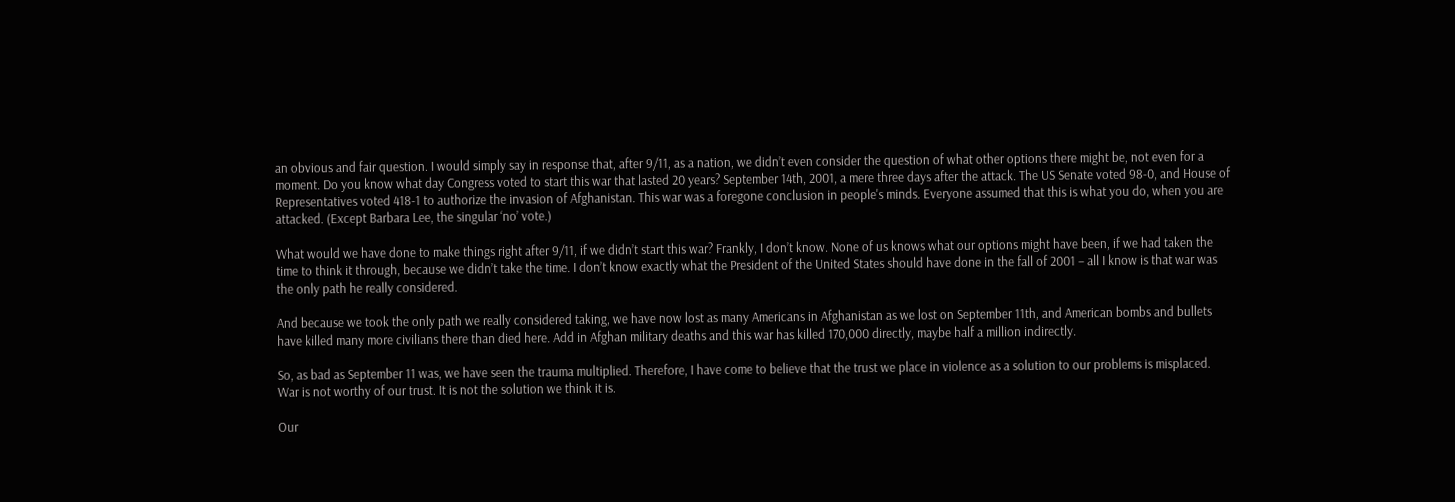an obvious and fair question. I would simply say in response that, after 9/11, as a nation, we didn’t even consider the question of what other options there might be, not even for a moment. Do you know what day Congress voted to start this war that lasted 20 years? September 14th, 2001, a mere three days after the attack. The US Senate voted 98-0, and House of Representatives voted 418-1 to authorize the invasion of Afghanistan. This war was a foregone conclusion in people's minds. Everyone assumed that this is what you do, when you are attacked. (Except Barbara Lee, the singular ‘no’ vote.)

What would we have done to make things right after 9/11, if we didn’t start this war? Frankly, I don’t know. None of us knows what our options might have been, if we had taken the time to think it through, because we didn’t take the time. I don’t know exactly what the President of the United States should have done in the fall of 2001 – all I know is that war was the only path he really considered.

And because we took the only path we really considered taking, we have now lost as many Americans in Afghanistan as we lost on September 11th, and American bombs and bullets have killed many more civilians there than died here. Add in Afghan military deaths and this war has killed 170,000 directly, maybe half a million indirectly.

So, as bad as September 11 was, we have seen the trauma multiplied. Therefore, I have come to believe that the trust we place in violence as a solution to our problems is misplaced. War is not worthy of our trust. It is not the solution we think it is.

Our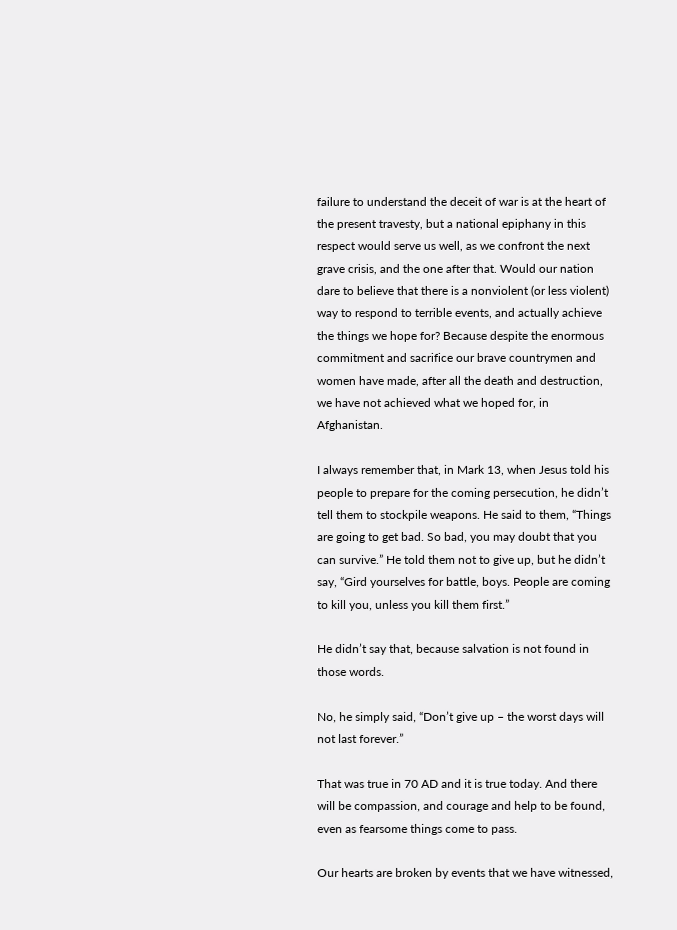failure to understand the deceit of war is at the heart of the present travesty, but a national epiphany in this respect would serve us well, as we confront the next grave crisis, and the one after that. Would our nation dare to believe that there is a nonviolent (or less violent) way to respond to terrible events, and actually achieve the things we hope for? Because despite the enormous commitment and sacrifice our brave countrymen and women have made, after all the death and destruction, we have not achieved what we hoped for, in Afghanistan.

I always remember that, in Mark 13, when Jesus told his people to prepare for the coming persecution, he didn’t tell them to stockpile weapons. He said to them, “Things are going to get bad. So bad, you may doubt that you can survive.” He told them not to give up, but he didn’t say, “Gird yourselves for battle, boys. People are coming to kill you, unless you kill them first.”

He didn’t say that, because salvation is not found in those words.

No, he simply said, “Don’t give up – the worst days will not last forever.”

That was true in 70 AD and it is true today. And there will be compassion, and courage and help to be found, even as fearsome things come to pass.

Our hearts are broken by events that we have witnessed,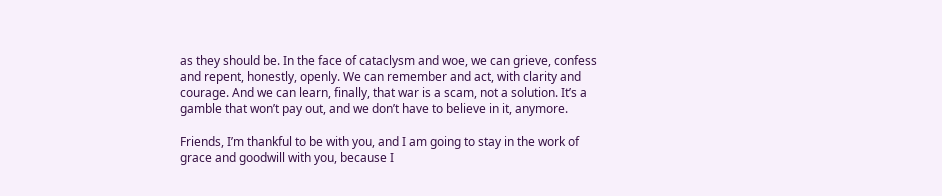as they should be. In the face of cataclysm and woe, we can grieve, confess and repent, honestly, openly. We can remember and act, with clarity and courage. And we can learn, finally, that war is a scam, not a solution. It’s a gamble that won’t pay out, and we don’t have to believe in it, anymore.

Friends, I’m thankful to be with you, and I am going to stay in the work of grace and goodwill with you, because I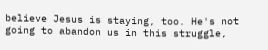believe Jesus is staying, too. He's not going to abandon us in this struggle,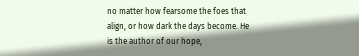no matter how fearsome the foes that align, or how dark the days become. He is the author of our hope,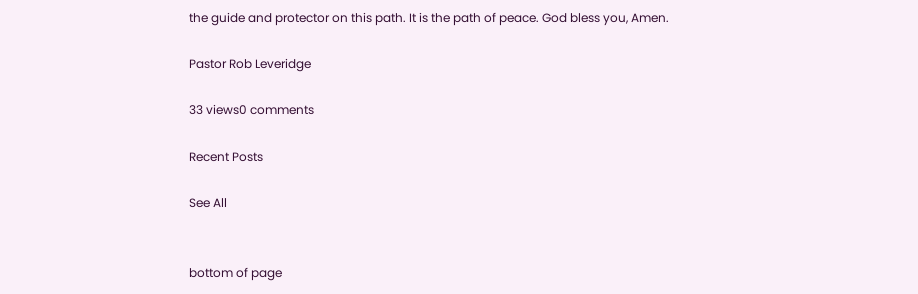the guide and protector on this path. It is the path of peace. God bless you, Amen.

Pastor Rob Leveridge

33 views0 comments

Recent Posts

See All


bottom of page